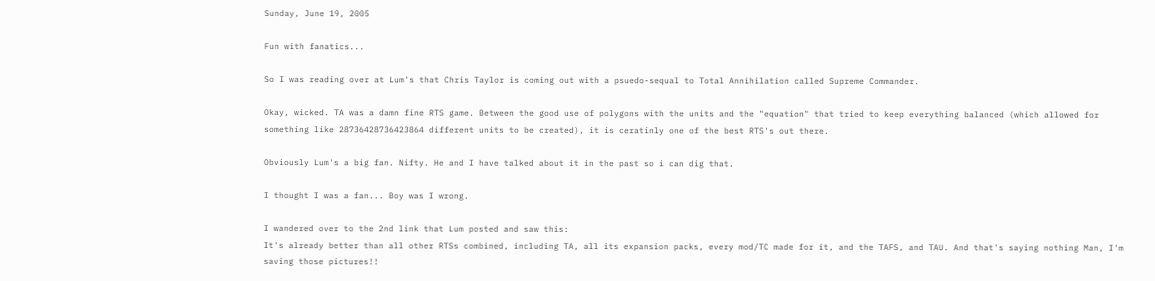Sunday, June 19, 2005

Fun with fanatics...

So I was reading over at Lum's that Chris Taylor is coming out with a psuedo-sequal to Total Annihilation called Supreme Commander.

Okay, wicked. TA was a damn fine RTS game. Between the good use of polygons with the units and the "equation" that tried to keep everything balanced (which allowed for something like 28736428736423864 different units to be created), it is ceratinly one of the best RTS's out there.

Obviously Lum's a big fan. Nifty. He and I have talked about it in the past so i can dig that.

I thought I was a fan... Boy was I wrong.

I wandered over to the 2nd link that Lum posted and saw this:
It's already better than all other RTSs combined, including TA, all its expansion packs, every mod/TC made for it, and the TAFS, and TAU. And that's saying nothing Man, I'm saving those pictures!!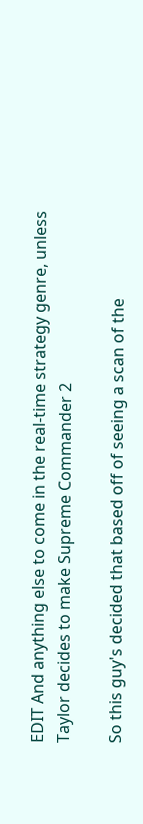EDIT And anything else to come in the real-time strategy genre, unless Taylor decides to make Supreme Commander 2

So this guy's decided that based off of seeing a scan of the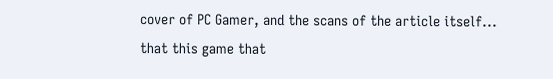cover of PC Gamer, and the scans of the article itself... that this game that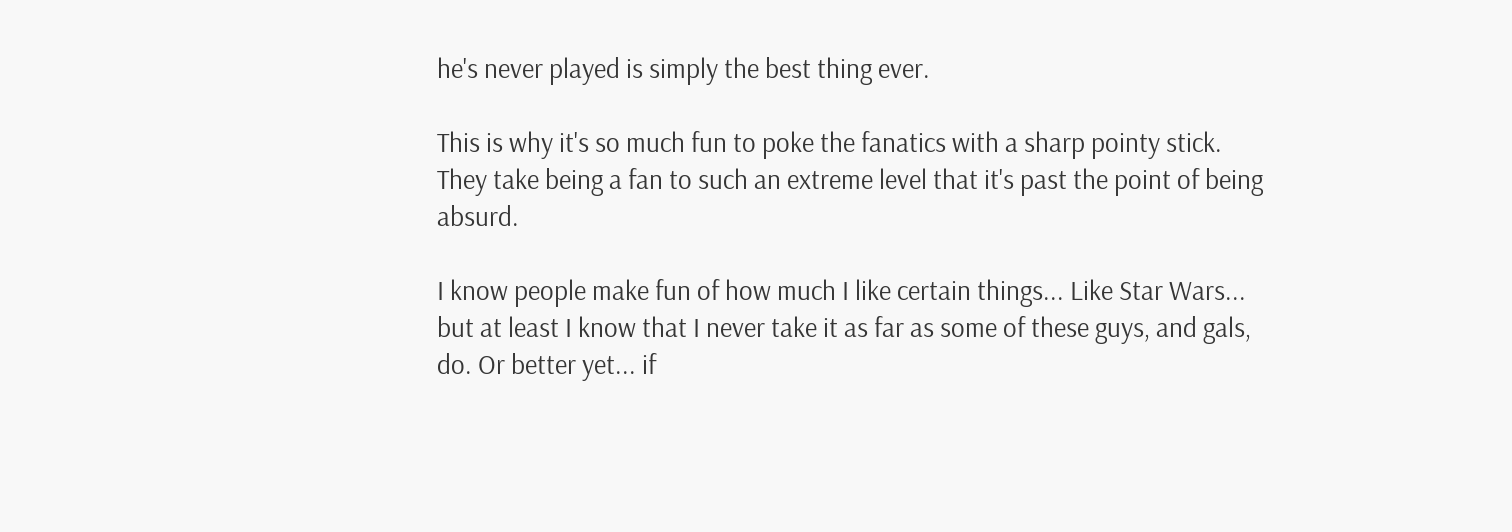he's never played is simply the best thing ever.

This is why it's so much fun to poke the fanatics with a sharp pointy stick. They take being a fan to such an extreme level that it's past the point of being absurd.

I know people make fun of how much I like certain things... Like Star Wars... but at least I know that I never take it as far as some of these guys, and gals, do. Or better yet... if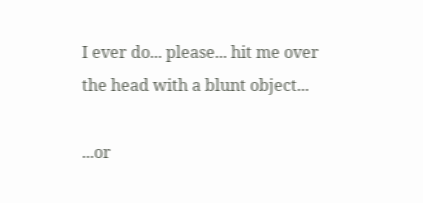I ever do... please... hit me over the head with a blunt object...

...or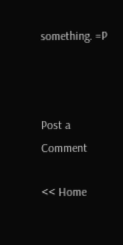something. =P



Post a Comment

<< Home